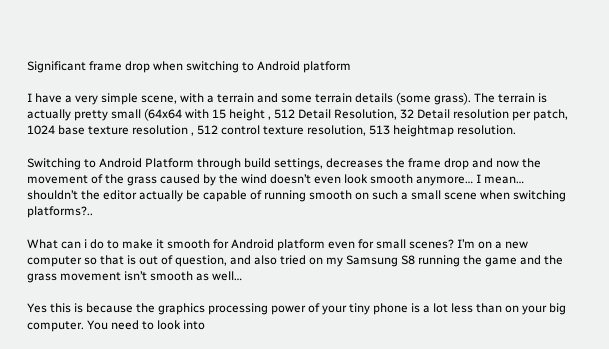Significant frame drop when switching to Android platform

I have a very simple scene, with a terrain and some terrain details (some grass). The terrain is actually pretty small (64x64 with 15 height , 512 Detail Resolution, 32 Detail resolution per patch, 1024 base texture resolution , 512 control texture resolution, 513 heightmap resolution.

Switching to Android Platform through build settings, decreases the frame drop and now the movement of the grass caused by the wind doesn’t even look smooth anymore… I mean… shouldn’t the editor actually be capable of running smooth on such a small scene when switching platforms?..

What can i do to make it smooth for Android platform even for small scenes? I’m on a new computer so that is out of question, and also tried on my Samsung S8 running the game and the grass movement isn’t smooth as well…

Yes this is because the graphics processing power of your tiny phone is a lot less than on your big computer. You need to look into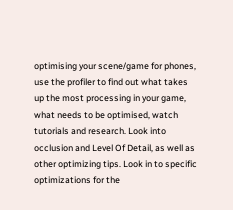optimising your scene/game for phones, use the profiler to find out what takes up the most processing in your game, what needs to be optimised, watch tutorials and research. Look into occlusion and Level Of Detail, as well as other optimizing tips. Look in to specific optimizations for the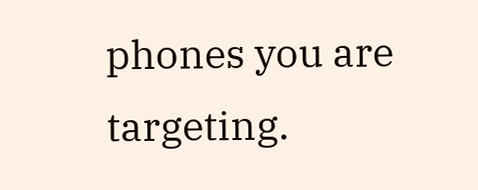phones you are targeting.